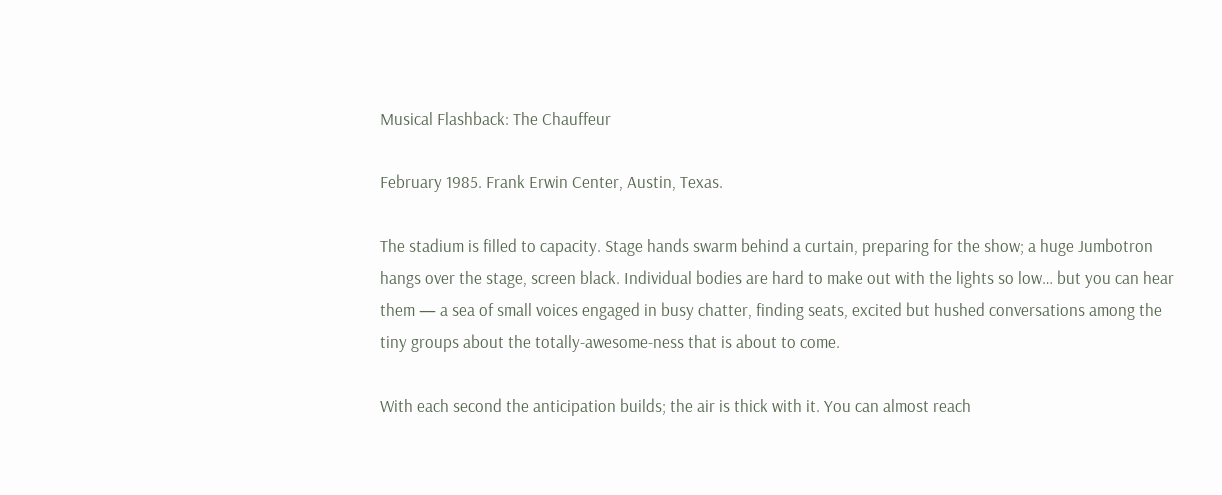Musical Flashback: The Chauffeur

February 1985. Frank Erwin Center, Austin, Texas.

The stadium is filled to capacity. Stage hands swarm behind a curtain, preparing for the show; a huge Jumbotron hangs over the stage, screen black. Individual bodies are hard to make out with the lights so low… but you can hear them — a sea of small voices engaged in busy chatter, finding seats, excited but hushed conversations among the tiny groups about the totally-awesome-ness that is about to come.

With each second the anticipation builds; the air is thick with it. You can almost reach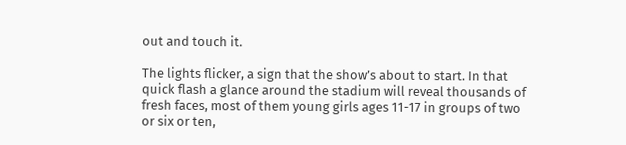out and touch it.

The lights flicker, a sign that the show’s about to start. In that quick flash a glance around the stadium will reveal thousands of fresh faces, most of them young girls ages 11-17 in groups of two or six or ten,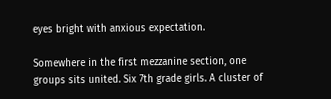eyes bright with anxious expectation.

Somewhere in the first mezzanine section, one groups sits united. Six 7th grade girls. A cluster of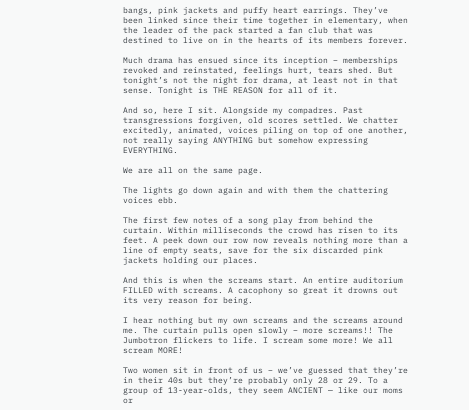bangs, pink jackets and puffy heart earrings. They’ve been linked since their time together in elementary, when the leader of the pack started a fan club that was destined to live on in the hearts of its members forever.

Much drama has ensued since its inception – memberships revoked and reinstated, feelings hurt, tears shed. But tonight’s not the night for drama, at least not in that sense. Tonight is THE REASON for all of it.

And so, here I sit. Alongside my compadres. Past transgressions forgiven, old scores settled. We chatter excitedly, animated, voices piling on top of one another, not really saying ANYTHING but somehow expressing EVERYTHING.

We are all on the same page.

The lights go down again and with them the chattering voices ebb.

The first few notes of a song play from behind the curtain. Within milliseconds the crowd has risen to its feet. A peek down our row now reveals nothing more than a line of empty seats, save for the six discarded pink jackets holding our places.

And this is when the screams start. An entire auditorium FILLED with screams. A cacophony so great it drowns out its very reason for being.

I hear nothing but my own screams and the screams around me. The curtain pulls open slowly – more screams!! The Jumbotron flickers to life. I scream some more! We all scream MORE!

Two women sit in front of us – we’ve guessed that they’re in their 40s but they’re probably only 28 or 29. To a group of 13-year-olds, they seem ANCIENT — like our moms or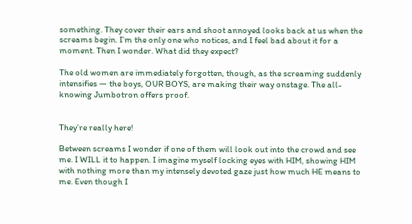something. They cover their ears and shoot annoyed looks back at us when the screams begin. I’m the only one who notices, and I feel bad about it for a moment. Then I wonder. What did they expect?

The old women are immediately forgotten, though, as the screaming suddenly intensifies — the boys, OUR BOYS, are making their way onstage. The all-knowing Jumbotron offers proof.


They’re really here!

Between screams I wonder if one of them will look out into the crowd and see me. I WILL it to happen. I imagine myself locking eyes with HIM, showing HIM with nothing more than my intensely devoted gaze just how much HE means to me. Even though I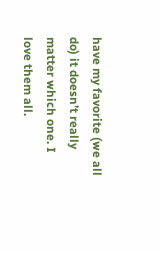have my favorite (we all do) it doesn’t really matter which one. I love them all.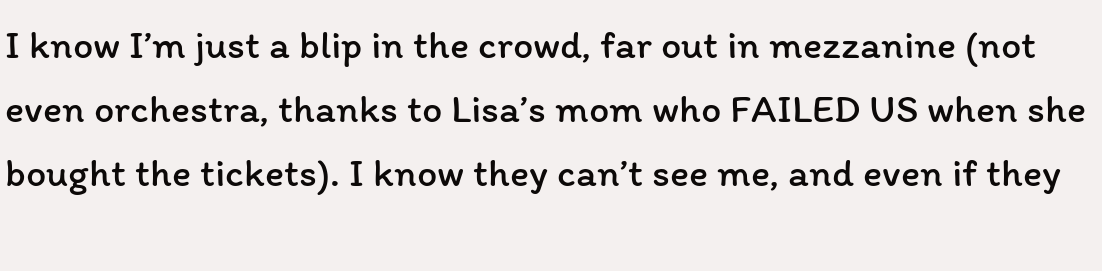I know I’m just a blip in the crowd, far out in mezzanine (not even orchestra, thanks to Lisa’s mom who FAILED US when she bought the tickets). I know they can’t see me, and even if they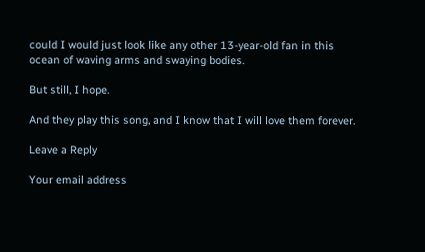could I would just look like any other 13-year-old fan in this ocean of waving arms and swaying bodies.

But still, I hope.

And they play this song, and I know that I will love them forever.

Leave a Reply

Your email address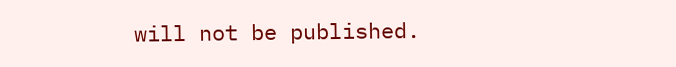will not be published.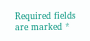Required fields are marked *